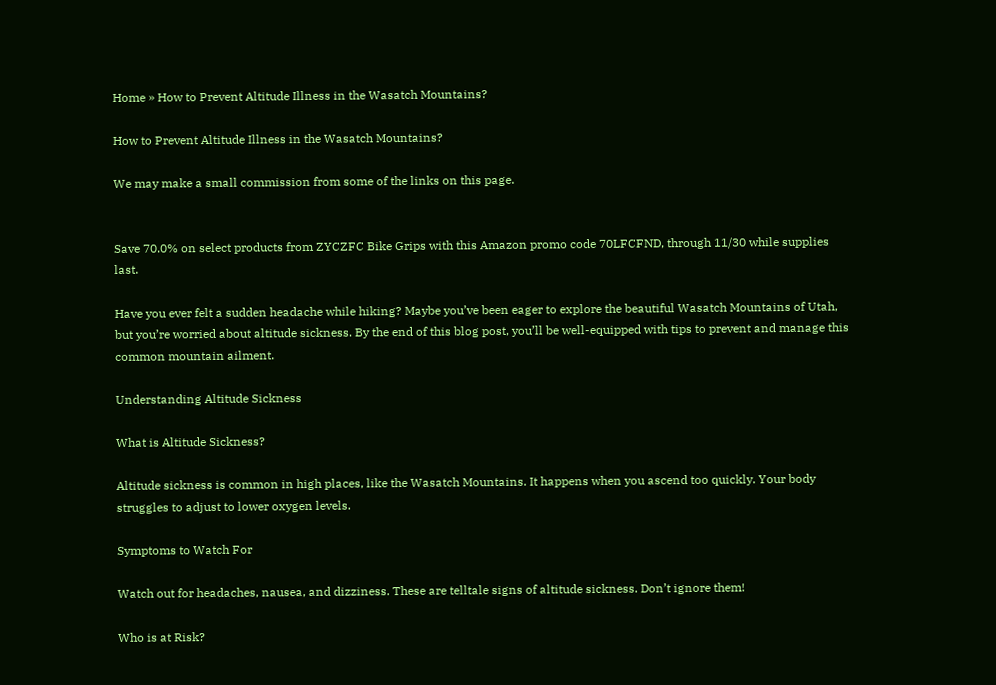Home » How to Prevent Altitude Illness in the Wasatch Mountains?

How to Prevent Altitude Illness in the Wasatch Mountains?

We may make a small commission from some of the links on this page.


Save 70.0% on select products from ZYCZFC Bike Grips with this Amazon promo code 70LFCFND, through 11/30 while supplies last.

Have you ever felt a sudden headache while hiking? Maybe you’ve been eager to explore the beautiful Wasatch Mountains of Utah, but you’re worried about altitude sickness. By the end of this blog post, you’ll be well-equipped with tips to prevent and manage this common mountain ailment.

Understanding Altitude Sickness

What is Altitude Sickness?

Altitude sickness is common in high places, like the Wasatch Mountains. It happens when you ascend too quickly. Your body struggles to adjust to lower oxygen levels.

Symptoms to Watch For

Watch out for headaches, nausea, and dizziness. These are telltale signs of altitude sickness. Don’t ignore them!

Who is at Risk?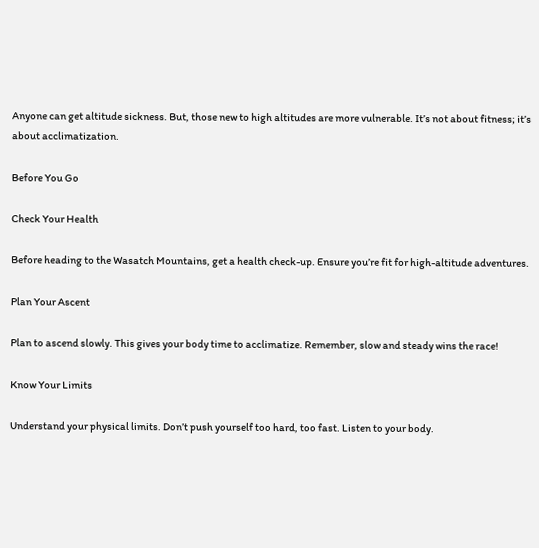Anyone can get altitude sickness. But, those new to high altitudes are more vulnerable. It’s not about fitness; it’s about acclimatization.

Before You Go

Check Your Health

Before heading to the Wasatch Mountains, get a health check-up. Ensure you’re fit for high-altitude adventures.

Plan Your Ascent

Plan to ascend slowly. This gives your body time to acclimatize. Remember, slow and steady wins the race!

Know Your Limits

Understand your physical limits. Don’t push yourself too hard, too fast. Listen to your body.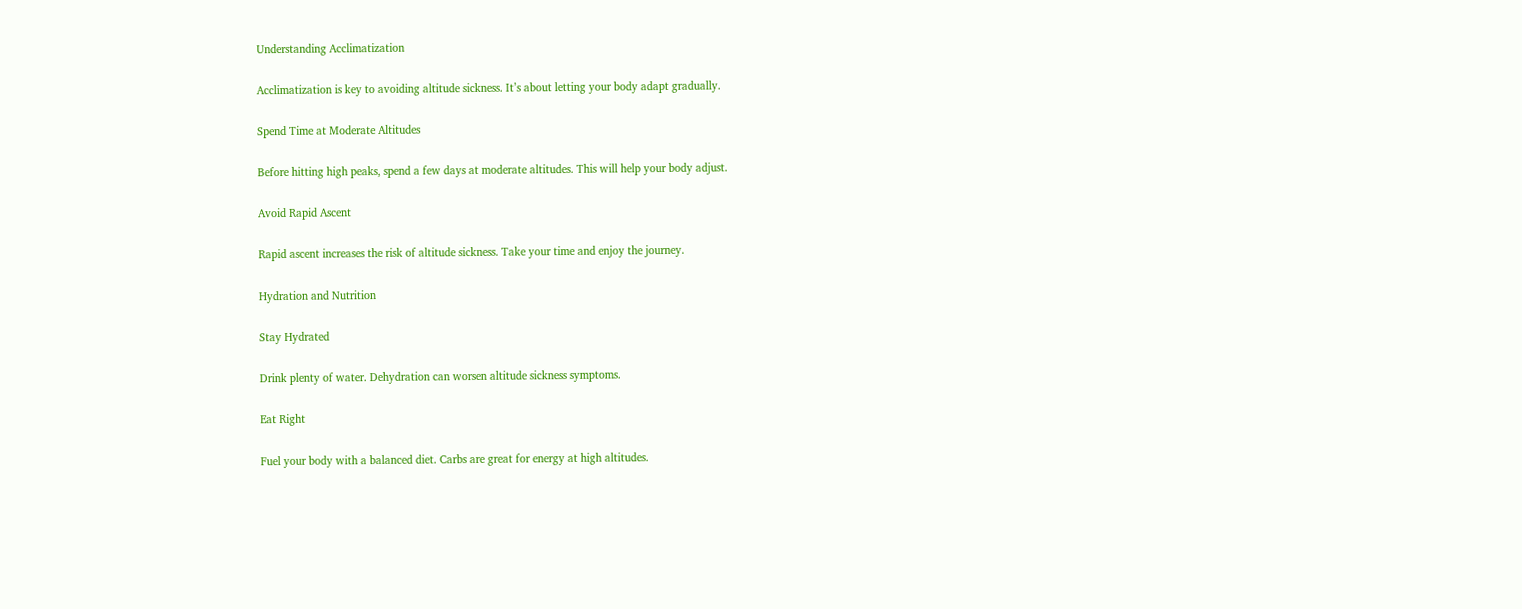Understanding Acclimatization

Acclimatization is key to avoiding altitude sickness. It’s about letting your body adapt gradually.

Spend Time at Moderate Altitudes

Before hitting high peaks, spend a few days at moderate altitudes. This will help your body adjust.

Avoid Rapid Ascent

Rapid ascent increases the risk of altitude sickness. Take your time and enjoy the journey.

Hydration and Nutrition

Stay Hydrated

Drink plenty of water. Dehydration can worsen altitude sickness symptoms.

Eat Right

Fuel your body with a balanced diet. Carbs are great for energy at high altitudes.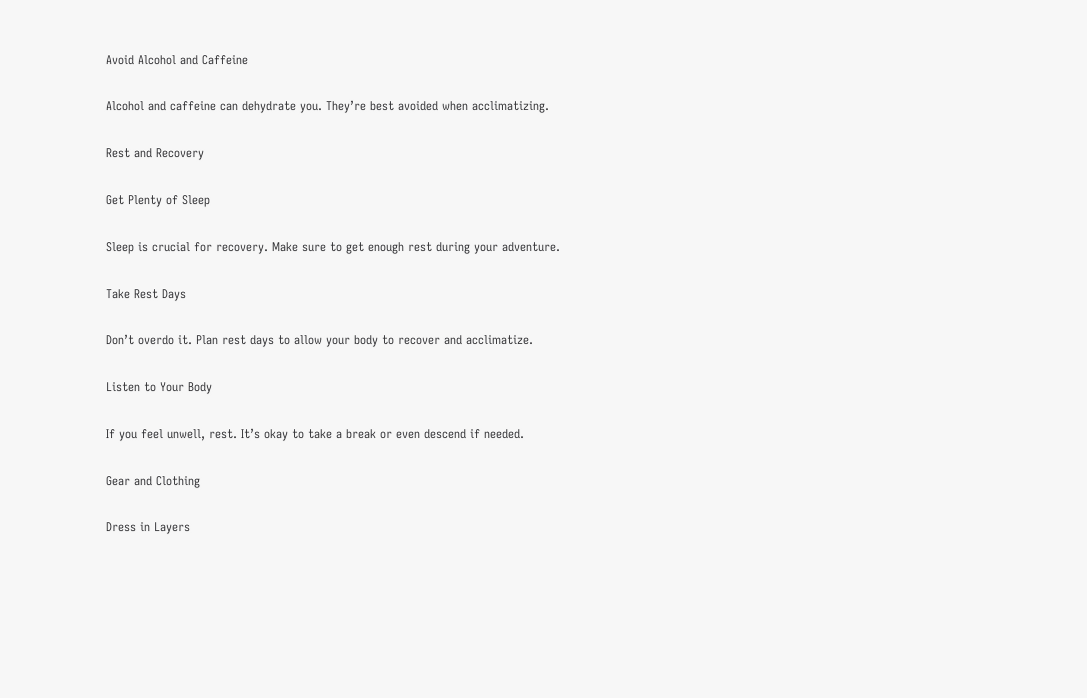Avoid Alcohol and Caffeine

Alcohol and caffeine can dehydrate you. They’re best avoided when acclimatizing.

Rest and Recovery

Get Plenty of Sleep

Sleep is crucial for recovery. Make sure to get enough rest during your adventure.

Take Rest Days

Don’t overdo it. Plan rest days to allow your body to recover and acclimatize.

Listen to Your Body

If you feel unwell, rest. It’s okay to take a break or even descend if needed.

Gear and Clothing

Dress in Layers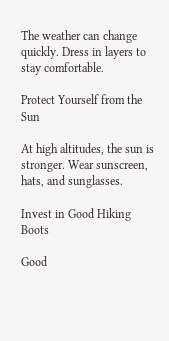The weather can change quickly. Dress in layers to stay comfortable.

Protect Yourself from the Sun

At high altitudes, the sun is stronger. Wear sunscreen, hats, and sunglasses.

Invest in Good Hiking Boots

Good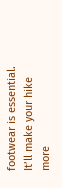footwear is essential. It’ll make your hike more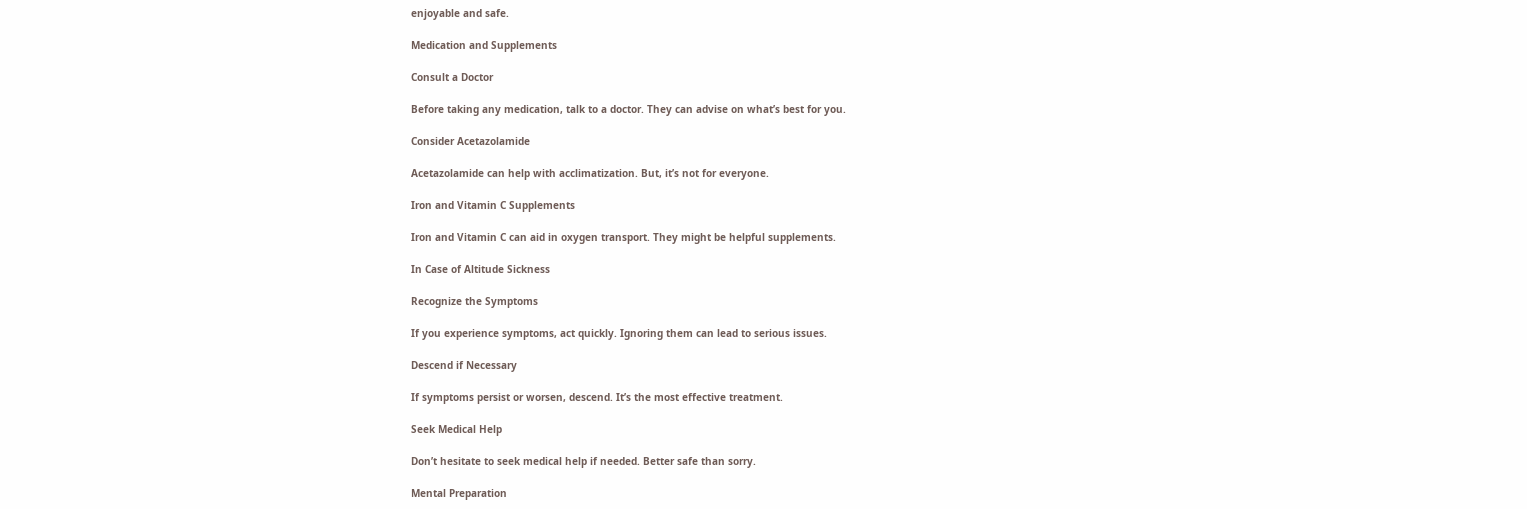enjoyable and safe.

Medication and Supplements

Consult a Doctor

Before taking any medication, talk to a doctor. They can advise on what’s best for you.

Consider Acetazolamide

Acetazolamide can help with acclimatization. But, it’s not for everyone.

Iron and Vitamin C Supplements

Iron and Vitamin C can aid in oxygen transport. They might be helpful supplements.

In Case of Altitude Sickness

Recognize the Symptoms

If you experience symptoms, act quickly. Ignoring them can lead to serious issues.

Descend if Necessary

If symptoms persist or worsen, descend. It’s the most effective treatment.

Seek Medical Help

Don’t hesitate to seek medical help if needed. Better safe than sorry.

Mental Preparation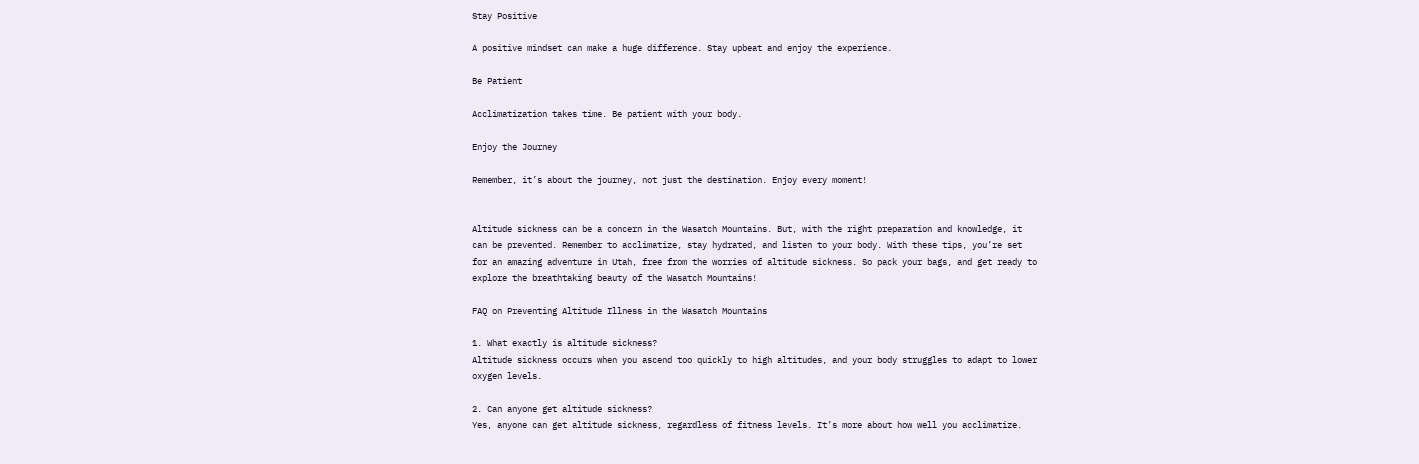Stay Positive

A positive mindset can make a huge difference. Stay upbeat and enjoy the experience.

Be Patient

Acclimatization takes time. Be patient with your body.

Enjoy the Journey

Remember, it’s about the journey, not just the destination. Enjoy every moment!


Altitude sickness can be a concern in the Wasatch Mountains. But, with the right preparation and knowledge, it can be prevented. Remember to acclimatize, stay hydrated, and listen to your body. With these tips, you’re set for an amazing adventure in Utah, free from the worries of altitude sickness. So pack your bags, and get ready to explore the breathtaking beauty of the Wasatch Mountains!

FAQ on Preventing Altitude Illness in the Wasatch Mountains

1. What exactly is altitude sickness?
Altitude sickness occurs when you ascend too quickly to high altitudes, and your body struggles to adapt to lower oxygen levels.

2. Can anyone get altitude sickness?
Yes, anyone can get altitude sickness, regardless of fitness levels. It’s more about how well you acclimatize.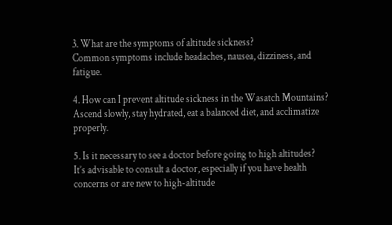3. What are the symptoms of altitude sickness?
Common symptoms include headaches, nausea, dizziness, and fatigue.

4. How can I prevent altitude sickness in the Wasatch Mountains?
Ascend slowly, stay hydrated, eat a balanced diet, and acclimatize properly.

5. Is it necessary to see a doctor before going to high altitudes?
It’s advisable to consult a doctor, especially if you have health concerns or are new to high-altitude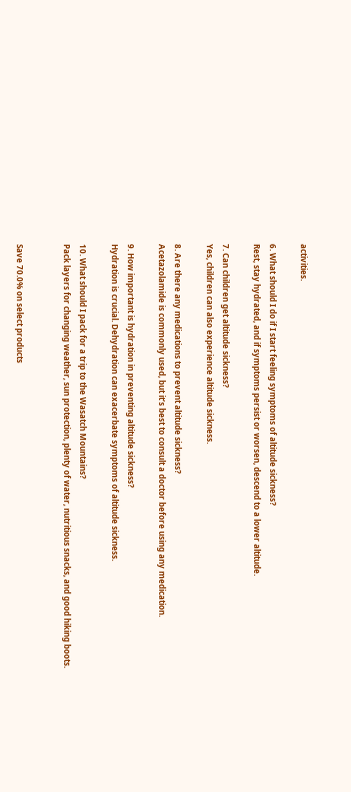activities.

6. What should I do if I start feeling symptoms of altitude sickness?
Rest, stay hydrated, and if symptoms persist or worsen, descend to a lower altitude.

7. Can children get altitude sickness?
Yes, children can also experience altitude sickness.

8. Are there any medications to prevent altitude sickness?
Acetazolamide is commonly used, but it’s best to consult a doctor before using any medication.

9. How important is hydration in preventing altitude sickness?
Hydration is crucial. Dehydration can exacerbate symptoms of altitude sickness.

10. What should I pack for a trip to the Wasatch Mountains?
Pack layers for changing weather, sun protection, plenty of water, nutritious snacks, and good hiking boots.


Save 70.0% on select products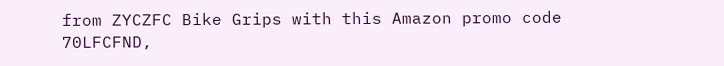from ZYCZFC Bike Grips with this Amazon promo code 70LFCFND,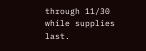through 11/30 while supplies last.